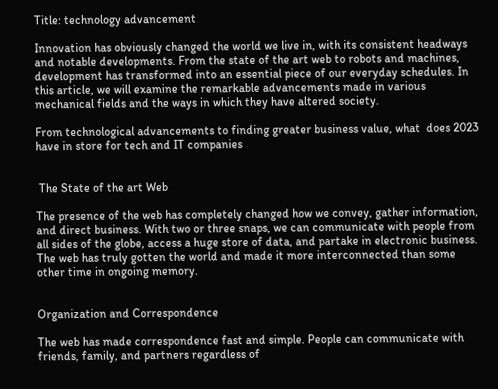Title: technology advancement

Innovation has obviously changed the world we live in, with its consistent headways and notable developments. From the state of the art web to robots and machines, development has transformed into an essential piece of our everyday schedules. In this article, we will examine the remarkable advancements made in various mechanical fields and the ways in which they have altered society.

From technological advancements to finding greater business value, what  does 2023 have in store for tech and IT companies


 The State of the art Web

The presence of the web has completely changed how we convey, gather information, and direct business. With two or three snaps, we can communicate with people from all sides of the globe, access a huge store of data, and partake in electronic business. The web has truly gotten the world and made it more interconnected than some other time in ongoing memory.


Organization and Correspondence

The web has made correspondence fast and simple. People can communicate with friends, family, and partners regardless of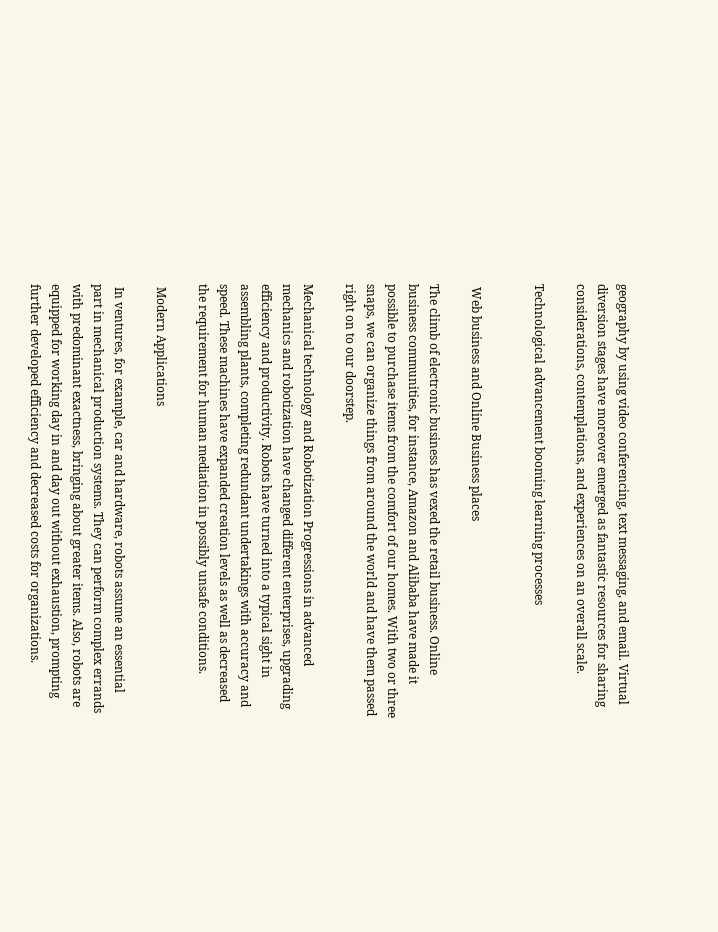geography by using video conferencing, text messaging, and email. Virtual diversion stages have moreover emerged as fantastic resources for sharing considerations, contemplations, and experiences on an overall scale.

Technological advancement booming learning processes


 Web business and Online Business places

The climb of electronic business has vexed the retail business. Online business communities, for instance, Amazon and Alibaba have made it possible to purchase items from the comfort of our homes. With two or three snaps, we can organize things from around the world and have them passed right on to our doorstep.

Mechanical technology and Robotization Progressions in advanced mechanics and robotization have changed different enterprises, upgrading efficiency and productivity. Robots have turned into a typical sight in assembling plants, completing redundant undertakings with accuracy and speed. These machines have expanded creation levels as well as decreased the requirement for human mediation in possibly unsafe conditions.

 Modern Applications

 In ventures, for example, car and hardware, robots assume an essential part in mechanical production systems. They can perform complex errands with predominant exactness, bringing about greater items. Also, robots are equipped for working day in and day out without exhaustion, prompting further developed efficiency and decreased costs for organizations.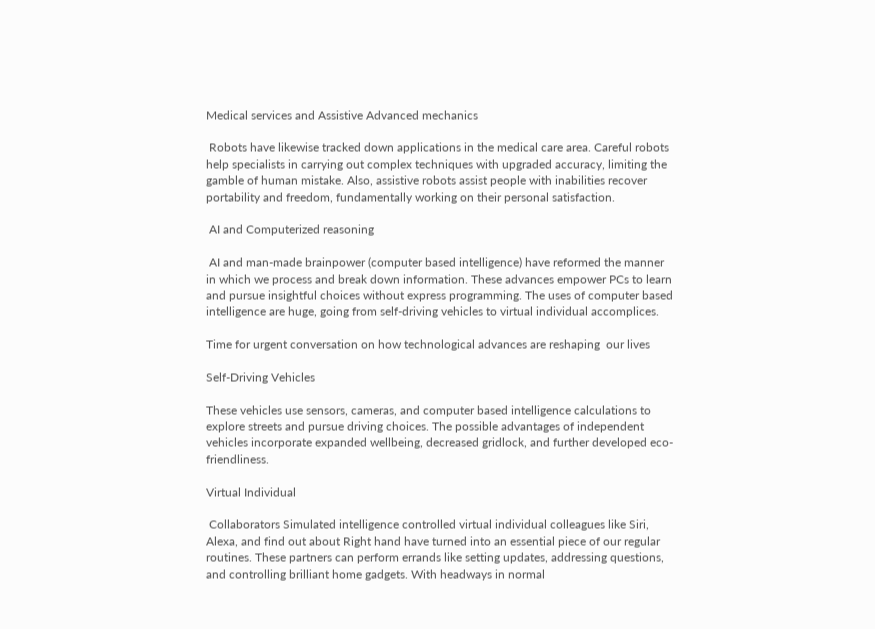Medical services and Assistive Advanced mechanics

 Robots have likewise tracked down applications in the medical care area. Careful robots help specialists in carrying out complex techniques with upgraded accuracy, limiting the gamble of human mistake. Also, assistive robots assist people with inabilities recover portability and freedom, fundamentally working on their personal satisfaction.

 AI and Computerized reasoning

 AI and man-made brainpower (computer based intelligence) have reformed the manner in which we process and break down information. These advances empower PCs to learn and pursue insightful choices without express programming. The uses of computer based intelligence are huge, going from self-driving vehicles to virtual individual accomplices.

Time for urgent conversation on how technological advances are reshaping  our lives

Self-Driving Vehicles

These vehicles use sensors, cameras, and computer based intelligence calculations to explore streets and pursue driving choices. The possible advantages of independent vehicles incorporate expanded wellbeing, decreased gridlock, and further developed eco-friendliness.

Virtual Individual

 Collaborators Simulated intelligence controlled virtual individual colleagues like Siri, Alexa, and find out about Right hand have turned into an essential piece of our regular routines. These partners can perform errands like setting updates, addressing questions, and controlling brilliant home gadgets. With headways in normal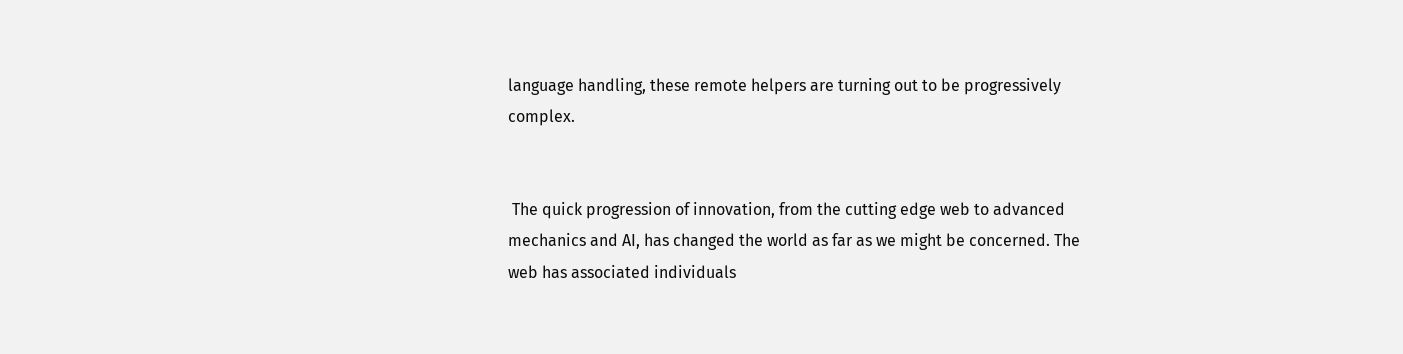language handling, these remote helpers are turning out to be progressively complex.


 The quick progression of innovation, from the cutting edge web to advanced mechanics and AI, has changed the world as far as we might be concerned. The web has associated individuals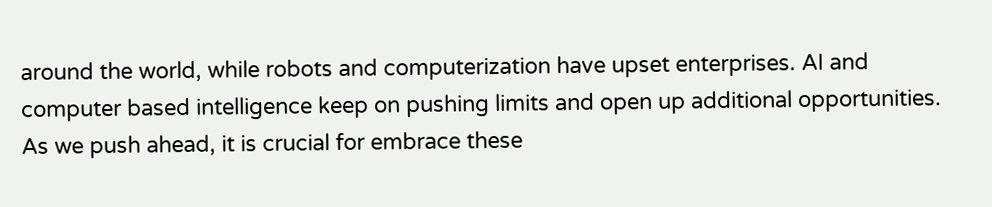around the world, while robots and computerization have upset enterprises. AI and computer based intelligence keep on pushing limits and open up additional opportunities. As we push ahead, it is crucial for embrace these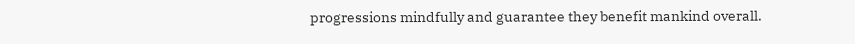progressions mindfully and guarantee they benefit mankind overall.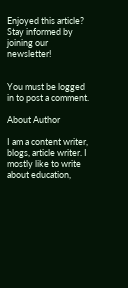Enjoyed this article? Stay informed by joining our newsletter!


You must be logged in to post a comment.

About Author

I am a content writer, blogs, article writer. I mostly like to write about education,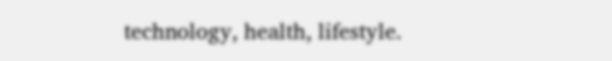technology, health, lifestyle.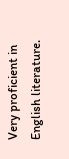Very proficient in English literature.